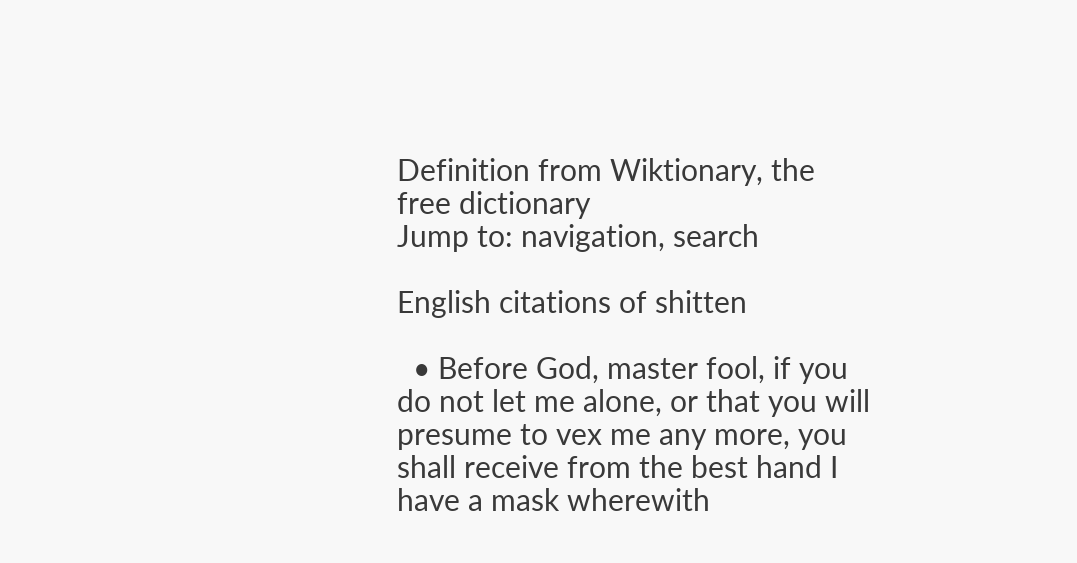Definition from Wiktionary, the free dictionary
Jump to: navigation, search

English citations of shitten

  • Before God, master fool, if you do not let me alone, or that you will presume to vex me any more, you shall receive from the best hand I have a mask wherewith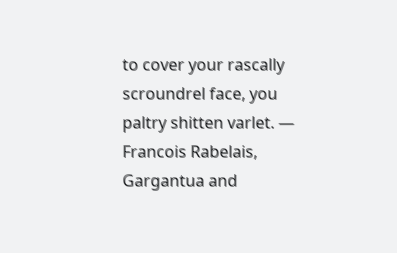to cover your rascally scroundrel face, you paltry shitten varlet. — Francois Rabelais, Gargantua and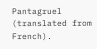Pantagruel (translated from French).